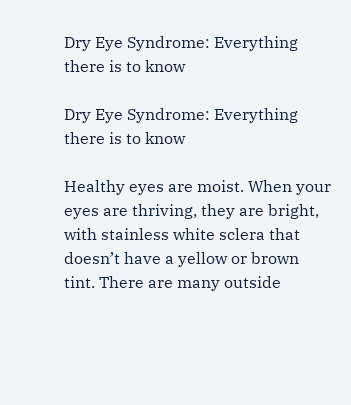Dry Eye Syndrome: Everything there is to know

Dry Eye Syndrome: Everything there is to know

Healthy eyes are moist. When your eyes are thriving, they are bright, with stainless white sclera that doesn’t have a yellow or brown tint. There are many outside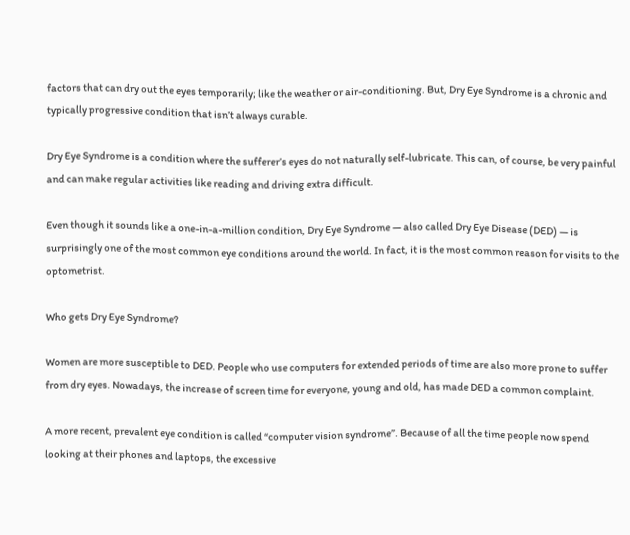factors that can dry out the eyes temporarily; like the weather or air-conditioning. But, Dry Eye Syndrome is a chronic and typically progressive condition that isn’t always curable.

Dry Eye Syndrome is a condition where the sufferer’s eyes do not naturally self-lubricate. This can, of course, be very painful and can make regular activities like reading and driving extra difficult.

Even though it sounds like a one-in-a-million condition, Dry Eye Syndrome — also called Dry Eye Disease (DED) — is surprisingly one of the most common eye conditions around the world. In fact, it is the most common reason for visits to the optometrist.

Who gets Dry Eye Syndrome?

Women are more susceptible to DED. People who use computers for extended periods of time are also more prone to suffer from dry eyes. Nowadays, the increase of screen time for everyone, young and old, has made DED a common complaint.

A more recent, prevalent eye condition is called “computer vision syndrome”. Because of all the time people now spend looking at their phones and laptops, the excessive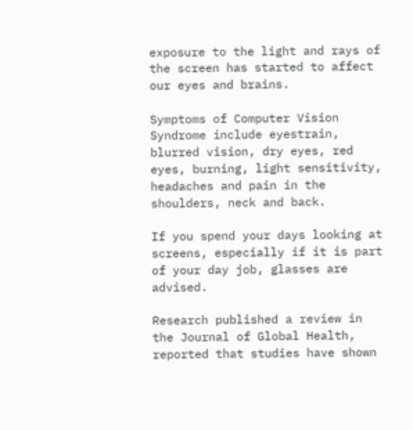exposure to the light and rays of the screen has started to affect our eyes and brains.

Symptoms of Computer Vision Syndrome include eyestrain, blurred vision, dry eyes, red eyes, burning, light sensitivity, headaches and pain in the shoulders, neck and back.

If you spend your days looking at screens, especially if it is part of your day job, glasses are advised.

Research published a review in the Journal of Global Health, reported that studies have shown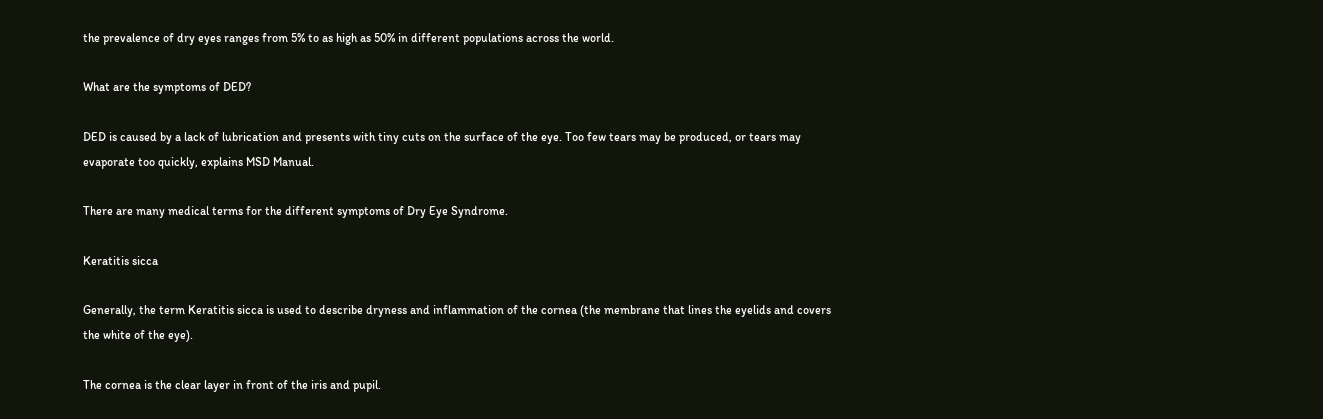the prevalence of dry eyes ranges from 5% to as high as 50% in different populations across the world.

What are the symptoms of DED?

DED is caused by a lack of lubrication and presents with tiny cuts on the surface of the eye. Too few tears may be produced, or tears may evaporate too quickly, explains MSD Manual.

There are many medical terms for the different symptoms of Dry Eye Syndrome.

Keratitis sicca

Generally, the term Keratitis sicca is used to describe dryness and inflammation of the cornea (the membrane that lines the eyelids and covers the white of the eye).

The cornea is the clear layer in front of the iris and pupil.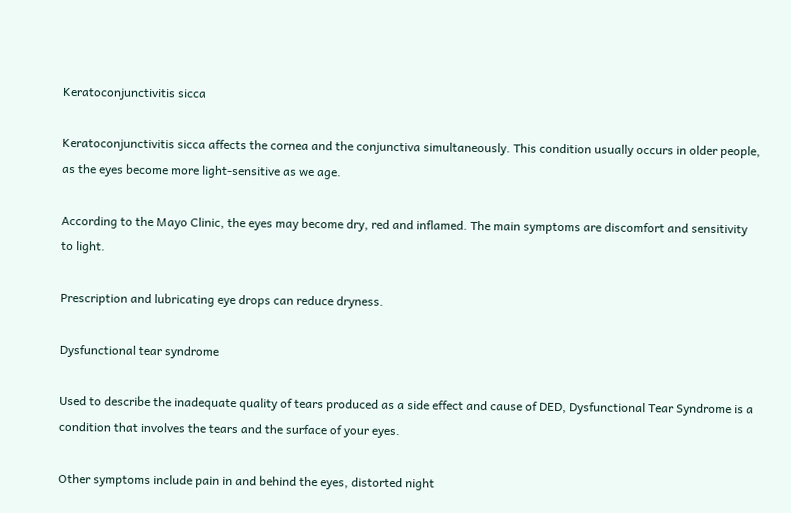Keratoconjunctivitis sicca

Keratoconjunctivitis sicca affects the cornea and the conjunctiva simultaneously. This condition usually occurs in older people, as the eyes become more light-sensitive as we age.

According to the Mayo Clinic, the eyes may become dry, red and inflamed. The main symptoms are discomfort and sensitivity to light.

Prescription and lubricating eye drops can reduce dryness.

Dysfunctional tear syndrome

Used to describe the inadequate quality of tears produced as a side effect and cause of DED, Dysfunctional Tear Syndrome is a condition that involves the tears and the surface of your eyes.

Other symptoms include pain in and behind the eyes, distorted night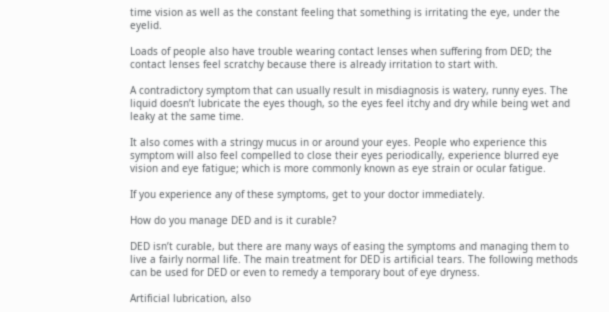time vision as well as the constant feeling that something is irritating the eye, under the eyelid.

Loads of people also have trouble wearing contact lenses when suffering from DED; the contact lenses feel scratchy because there is already irritation to start with.

A contradictory symptom that can usually result in misdiagnosis is watery, runny eyes. The liquid doesn’t lubricate the eyes though, so the eyes feel itchy and dry while being wet and leaky at the same time.

It also comes with a stringy mucus in or around your eyes. People who experience this symptom will also feel compelled to close their eyes periodically, experience blurred eye vision and eye fatigue; which is more commonly known as eye strain or ocular fatigue.

If you experience any of these symptoms, get to your doctor immediately.

How do you manage DED and is it curable?

DED isn’t curable, but there are many ways of easing the symptoms and managing them to live a fairly normal life. The main treatment for DED is artificial tears. The following methods can be used for DED or even to remedy a temporary bout of eye dryness.

Artificial lubrication, also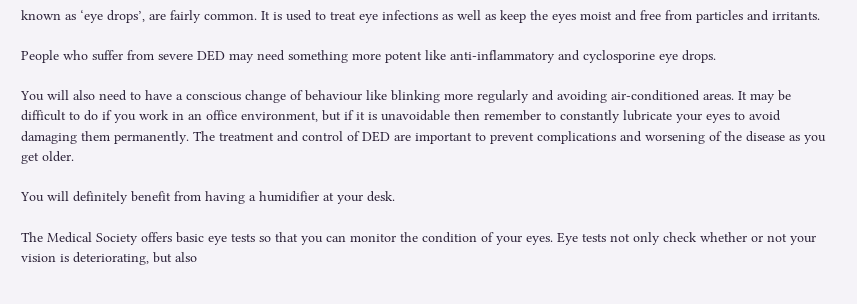known as ‘eye drops’, are fairly common. It is used to treat eye infections as well as keep the eyes moist and free from particles and irritants.

People who suffer from severe DED may need something more potent like anti-inflammatory and cyclosporine eye drops.

You will also need to have a conscious change of behaviour like blinking more regularly and avoiding air-conditioned areas. It may be difficult to do if you work in an office environment, but if it is unavoidable then remember to constantly lubricate your eyes to avoid damaging them permanently. The treatment and control of DED are important to prevent complications and worsening of the disease as you get older.

You will definitely benefit from having a humidifier at your desk.

The Medical Society offers basic eye tests so that you can monitor the condition of your eyes. Eye tests not only check whether or not your vision is deteriorating, but also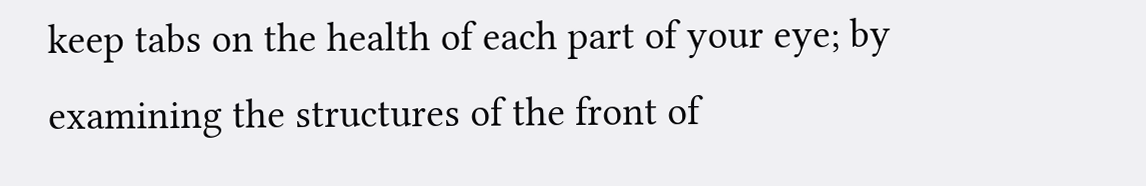keep tabs on the health of each part of your eye; by examining the structures of the front of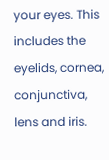your eyes. This includes the eyelids, cornea, conjunctiva, lens and iris.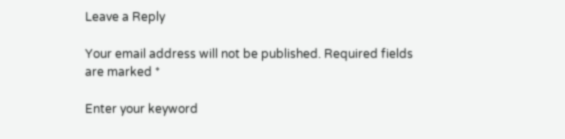Leave a Reply

Your email address will not be published. Required fields are marked *

Enter your keyword